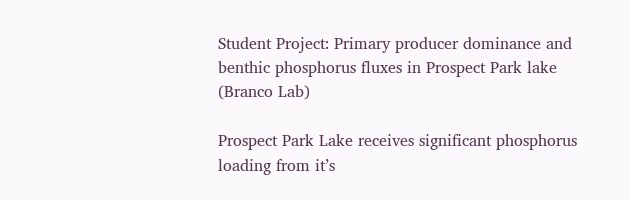Student Project: Primary producer dominance and benthic phosphorus fluxes in Prospect Park lake (Branco Lab)

Prospect Park Lake receives significant phosphorus loading from it’s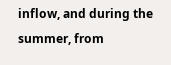inflow, and during the summer, from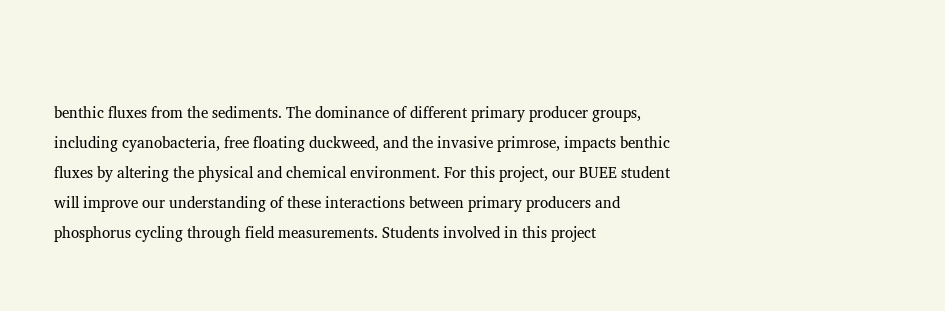benthic fluxes from the sediments. The dominance of different primary producer groups, including cyanobacteria, free floating duckweed, and the invasive primrose, impacts benthic fluxes by altering the physical and chemical environment. For this project, our BUEE student will improve our understanding of these interactions between primary producers and phosphorus cycling through field measurements. Students involved in this project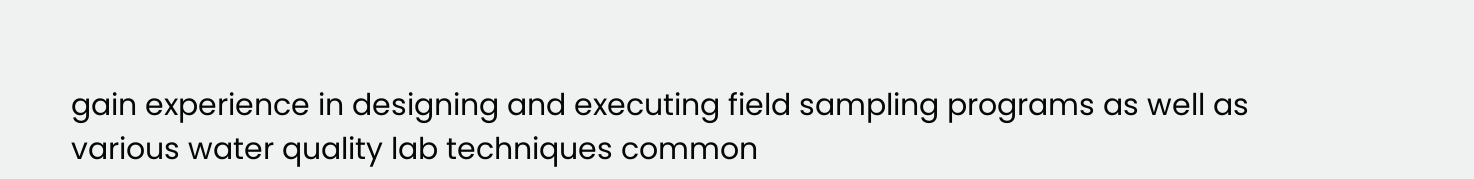gain experience in designing and executing field sampling programs as well as various water quality lab techniques common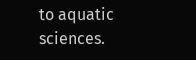to aquatic sciences.